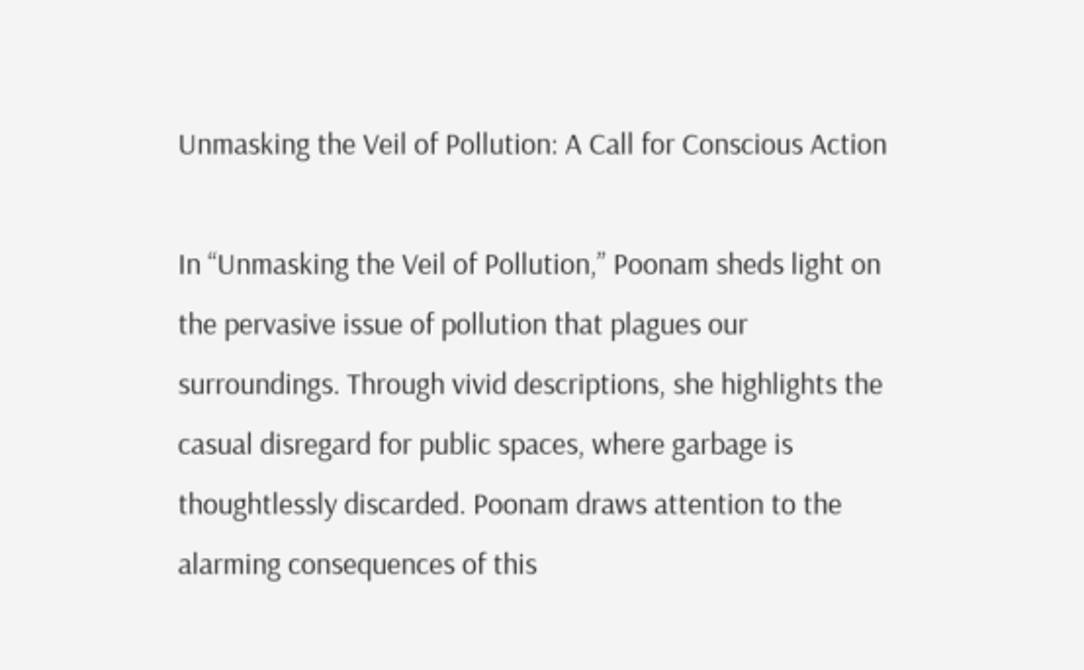Unmasking the Veil of Pollution: A Call for Conscious Action

In “Unmasking the Veil of Pollution,” Poonam sheds light on the pervasive issue of pollution that plagues our surroundings. Through vivid descriptions, she highlights the casual disregard for public spaces, where garbage is thoughtlessly discarded. Poonam draws attention to the alarming consequences of this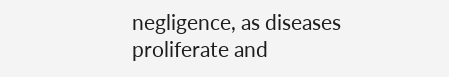negligence, as diseases proliferate and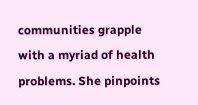communities grapple with a myriad of health problems. She pinpoints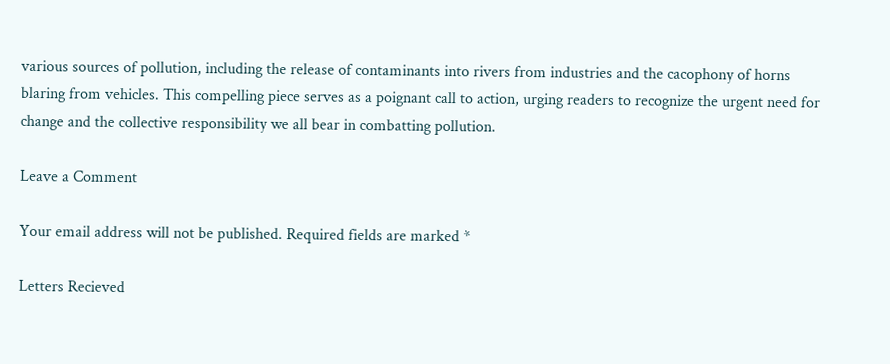various sources of pollution, including the release of contaminants into rivers from industries and the cacophony of horns blaring from vehicles. This compelling piece serves as a poignant call to action, urging readers to recognize the urgent need for change and the collective responsibility we all bear in combatting pollution.

Leave a Comment

Your email address will not be published. Required fields are marked *

Letters Recieved